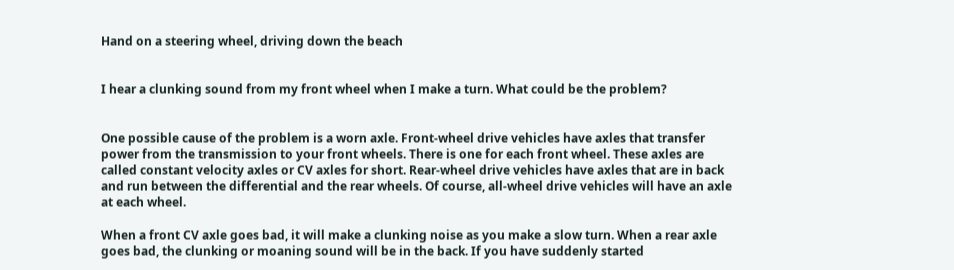Hand on a steering wheel, driving down the beach


I hear a clunking sound from my front wheel when I make a turn. What could be the problem?


One possible cause of the problem is a worn axle. Front-wheel drive vehicles have axles that transfer power from the transmission to your front wheels. There is one for each front wheel. These axles are called constant velocity axles or CV axles for short. Rear-wheel drive vehicles have axles that are in back and run between the differential and the rear wheels. Of course, all-wheel drive vehicles will have an axle at each wheel.

When a front CV axle goes bad, it will make a clunking noise as you make a slow turn. When a rear axle goes bad, the clunking or moaning sound will be in the back. If you have suddenly started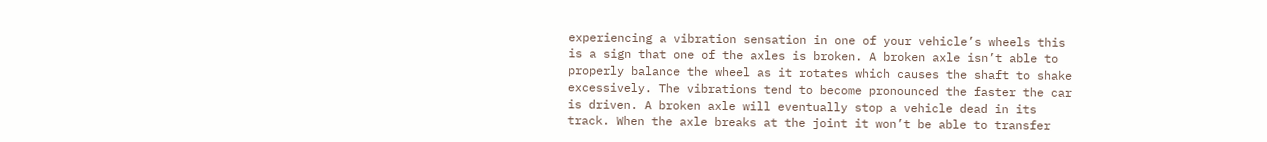experiencing a vibration sensation in one of your vehicle’s wheels this is a sign that one of the axles is broken. A broken axle isn’t able to properly balance the wheel as it rotates which causes the shaft to shake excessively. The vibrations tend to become pronounced the faster the car is driven. A broken axle will eventually stop a vehicle dead in its track. When the axle breaks at the joint it won’t be able to transfer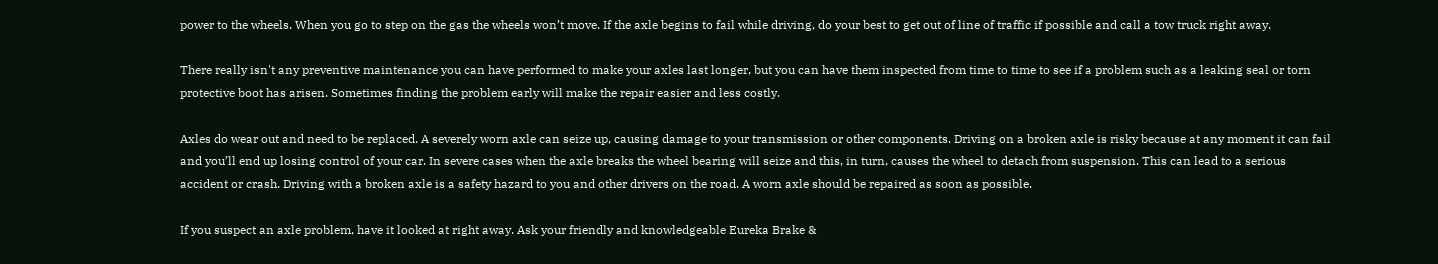power to the wheels. When you go to step on the gas the wheels won’t move. If the axle begins to fail while driving, do your best to get out of line of traffic if possible and call a tow truck right away.

There really isn't any preventive maintenance you can have performed to make your axles last longer, but you can have them inspected from time to time to see if a problem such as a leaking seal or torn protective boot has arisen. Sometimes finding the problem early will make the repair easier and less costly.

Axles do wear out and need to be replaced. A severely worn axle can seize up, causing damage to your transmission or other components. Driving on a broken axle is risky because at any moment it can fail and you’ll end up losing control of your car. In severe cases when the axle breaks the wheel bearing will seize and this, in turn, causes the wheel to detach from suspension. This can lead to a serious accident or crash. Driving with a broken axle is a safety hazard to you and other drivers on the road. A worn axle should be repaired as soon as possible.

If you suspect an axle problem, have it looked at right away. Ask your friendly and knowledgeable Eureka Brake &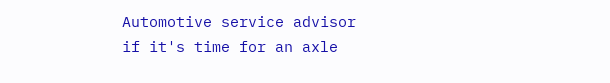Automotive service advisor if it's time for an axle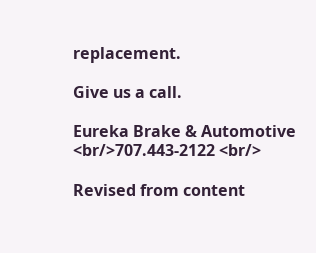replacement.

Give us a call.

Eureka Brake & Automotive <br/>707.443-2122 <br/>

Revised from content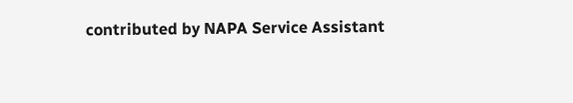contributed by NAPA Service Assistant